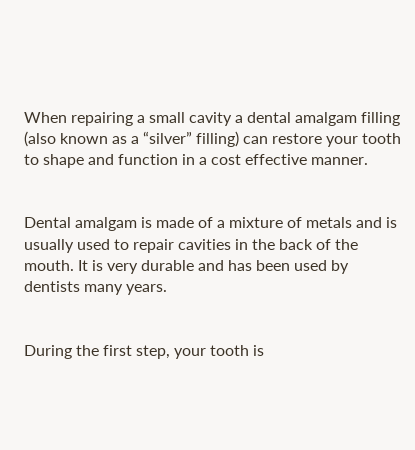When repairing a small cavity a dental amalgam filling (also known as a “silver” filling) can restore your tooth to shape and function in a cost effective manner.


Dental amalgam is made of a mixture of metals and is usually used to repair cavities in the back of the mouth. It is very durable and has been used by dentists many years.


During the first step, your tooth is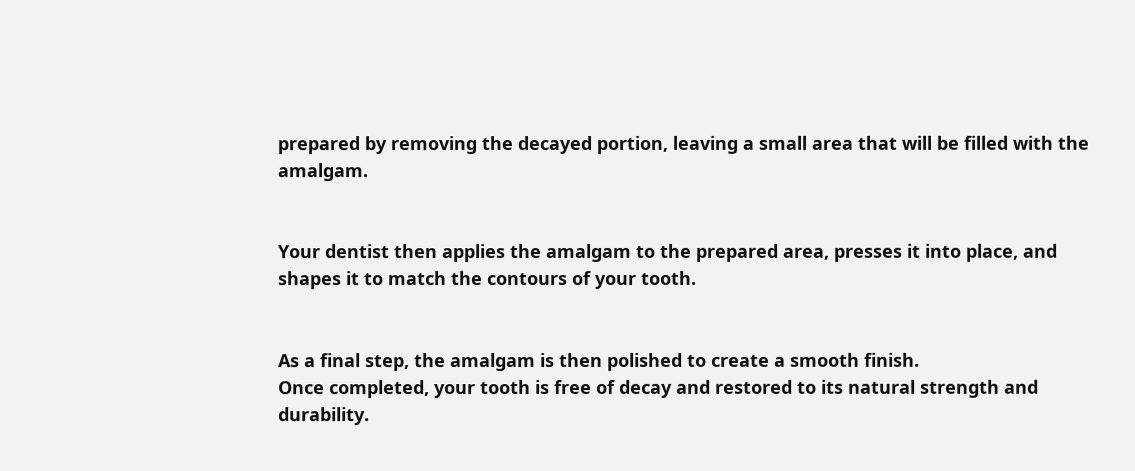prepared by removing the decayed portion, leaving a small area that will be filled with the amalgam.


Your dentist then applies the amalgam to the prepared area, presses it into place, and shapes it to match the contours of your tooth.


As a final step, the amalgam is then polished to create a smooth finish.
Once completed, your tooth is free of decay and restored to its natural strength and durability.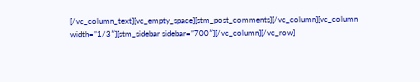[/vc_column_text][vc_empty_space][stm_post_comments][/vc_column][vc_column width=”1/3″][stm_sidebar sidebar=”700″][/vc_column][/vc_row]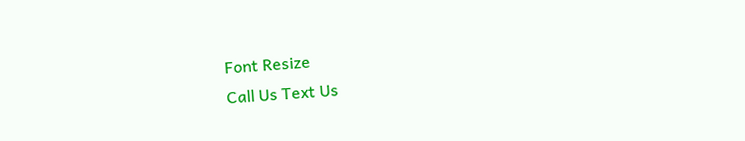Font Resize
Call Us Text Us